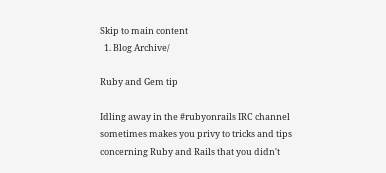Skip to main content
  1. Blog Archive/

Ruby and Gem tip

Idling away in the #rubyonrails IRC channel sometimes makes you privy to tricks and tips concerning Ruby and Rails that you didn't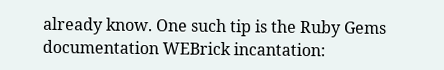already know. One such tip is the Ruby Gems documentation WEBrick incantation: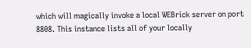which will magically invoke a local WEBrick server on port 8808. This instance lists all of your locally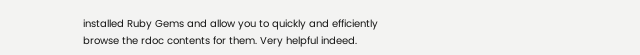installed Ruby Gems and allow you to quickly and efficiently browse the rdoc contents for them. Very helpful indeed.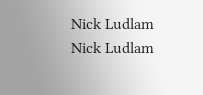Nick Ludlam
Nick Ludlam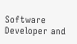Software Developer and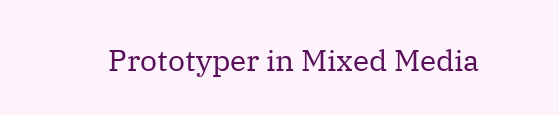Prototyper in Mixed Media